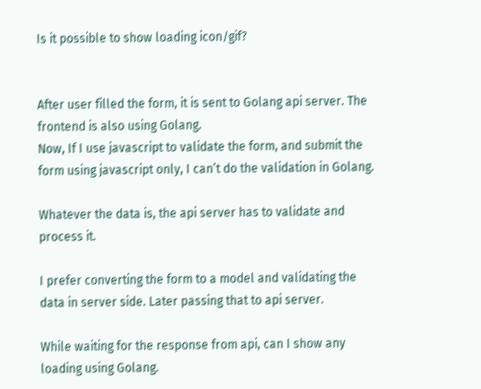Is it possible to show loading icon/gif?


After user filled the form, it is sent to Golang api server. The frontend is also using Golang.
Now, If I use javascript to validate the form, and submit the form using javascript only, I can’t do the validation in Golang.

Whatever the data is, the api server has to validate and process it.

I prefer converting the form to a model and validating the data in server side. Later passing that to api server.

While waiting for the response from api, can I show any loading using Golang.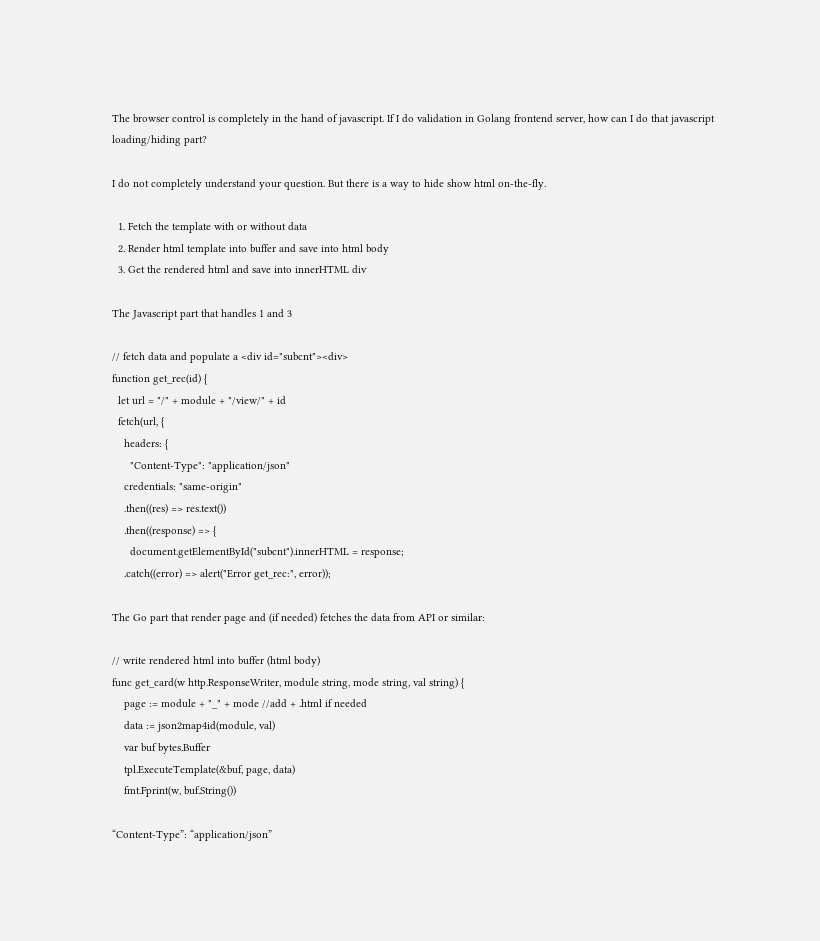The browser control is completely in the hand of javascript. If I do validation in Golang frontend server, how can I do that javascript loading/hiding part?

I do not completely understand your question. But there is a way to hide show html on-the-fly.

  1. Fetch the template with or without data
  2. Render html template into buffer and save into html body
  3. Get the rendered html and save into innerHTML div

The Javascript part that handles 1 and 3

// fetch data and populate a <div id="subcnt"><div>
function get_rec(id) {
  let url = "/" + module + "/view/" + id
  fetch(url, {
    headers: {
      "Content-Type": "application/json"
    credentials: "same-origin"
    .then((res) => res.text())
    .then((response) => {
      document.getElementById("subcnt").innerHTML = response;
    .catch((error) => alert("Error get_rec:", error));

The Go part that render page and (if needed) fetches the data from API or similar:

// write rendered html into buffer (html body)
func get_card(w http.ResponseWriter, module string, mode string, val string) {
    page := module + "_" + mode //add + .html if needed
    data := json2map4id(module, val)
    var buf bytes.Buffer
    tpl.ExecuteTemplate(&buf, page, data)
    fmt.Fprint(w, buf.String())

“Content-Type”: “application/json”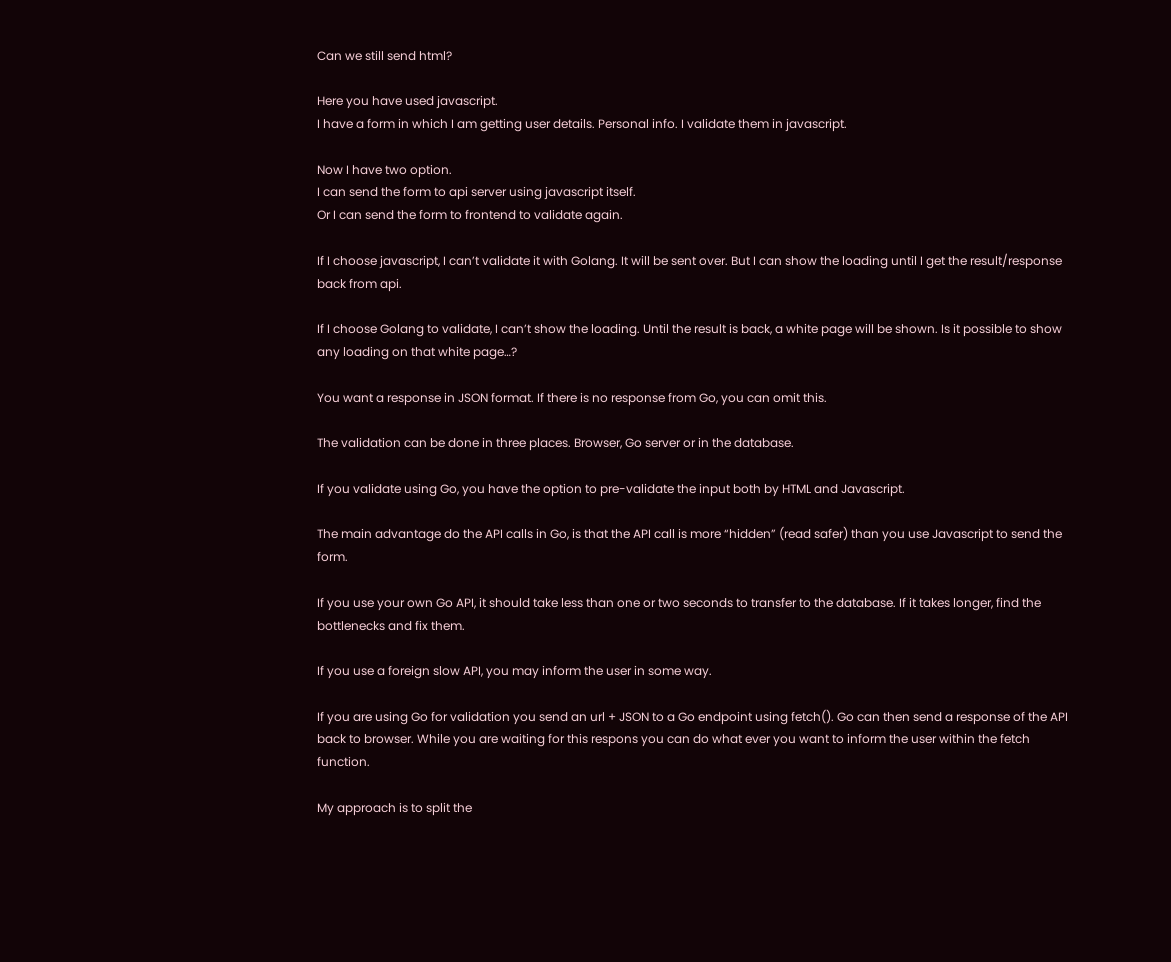Can we still send html?

Here you have used javascript.
I have a form in which I am getting user details. Personal info. I validate them in javascript.

Now I have two option.
I can send the form to api server using javascript itself.
Or I can send the form to frontend to validate again.

If I choose javascript, I can’t validate it with Golang. It will be sent over. But I can show the loading until I get the result/response back from api.

If I choose Golang to validate, I can’t show the loading. Until the result is back, a white page will be shown. Is it possible to show any loading on that white page…?

You want a response in JSON format. If there is no response from Go, you can omit this.

The validation can be done in three places. Browser, Go server or in the database.

If you validate using Go, you have the option to pre-validate the input both by HTML and Javascript.

The main advantage do the API calls in Go, is that the API call is more “hidden” (read safer) than you use Javascript to send the form.

If you use your own Go API, it should take less than one or two seconds to transfer to the database. If it takes longer, find the bottlenecks and fix them.

If you use a foreign slow API, you may inform the user in some way.

If you are using Go for validation you send an url + JSON to a Go endpoint using fetch(). Go can then send a response of the API back to browser. While you are waiting for this respons you can do what ever you want to inform the user within the fetch function.

My approach is to split the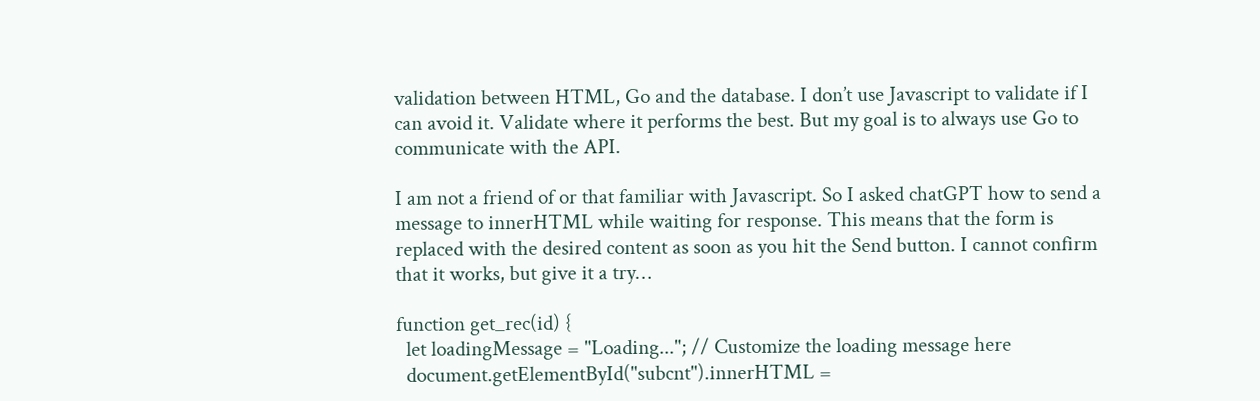validation between HTML, Go and the database. I don’t use Javascript to validate if I can avoid it. Validate where it performs the best. But my goal is to always use Go to communicate with the API.

I am not a friend of or that familiar with Javascript. So I asked chatGPT how to send a message to innerHTML while waiting for response. This means that the form is replaced with the desired content as soon as you hit the Send button. I cannot confirm that it works, but give it a try…

function get_rec(id) {
  let loadingMessage = "Loading..."; // Customize the loading message here
  document.getElementById("subcnt").innerHTML =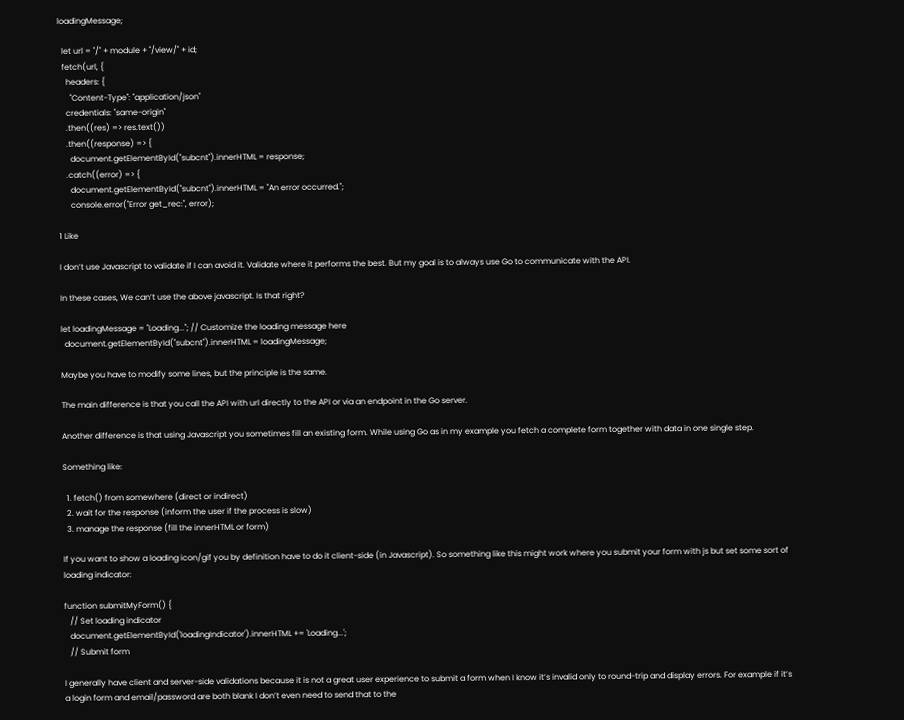loadingMessage;

  let url = "/" + module + "/view/" + id;
  fetch(url, {
    headers: {
      "Content-Type": "application/json"
    credentials: "same-origin"
    .then((res) => res.text())
    .then((response) => {
      document.getElementById("subcnt").innerHTML = response;
    .catch((error) => {
      document.getElementById("subcnt").innerHTML = "An error occurred.";
      console.error("Error get_rec:", error);

1 Like

I don’t use Javascript to validate if I can avoid it. Validate where it performs the best. But my goal is to always use Go to communicate with the API.

In these cases, We can’t use the above javascript. Is that right?

let loadingMessage = "Loading..."; // Customize the loading message here
  document.getElementById("subcnt").innerHTML = loadingMessage;

Maybe you have to modify some lines, but the principle is the same.

The main difference is that you call the API with url directly to the API or via an endpoint in the Go server.

Another difference is that using Javascript you sometimes fill an existing form. While using Go as in my example you fetch a complete form together with data in one single step.

Something like:

  1. fetch() from somewhere (direct or indirect)
  2. wait for the response (inform the user if the process is slow)
  3. manage the response (fill the innerHTML or form)

If you want to show a loading icon/gif you by definition have to do it client-side (in Javascript). So something like this might work where you submit your form with js but set some sort of loading indicator:

function submitMyForm() {
   // Set loading indicator
   document.getElementById('loadingIndicator').innerHTML += 'Loading...';
   // Submit form

I generally have client and server-side validations because it is not a great user experience to submit a form when I know it’s invalid only to round-trip and display errors. For example if it’s a login form and email/password are both blank I don’t even need to send that to the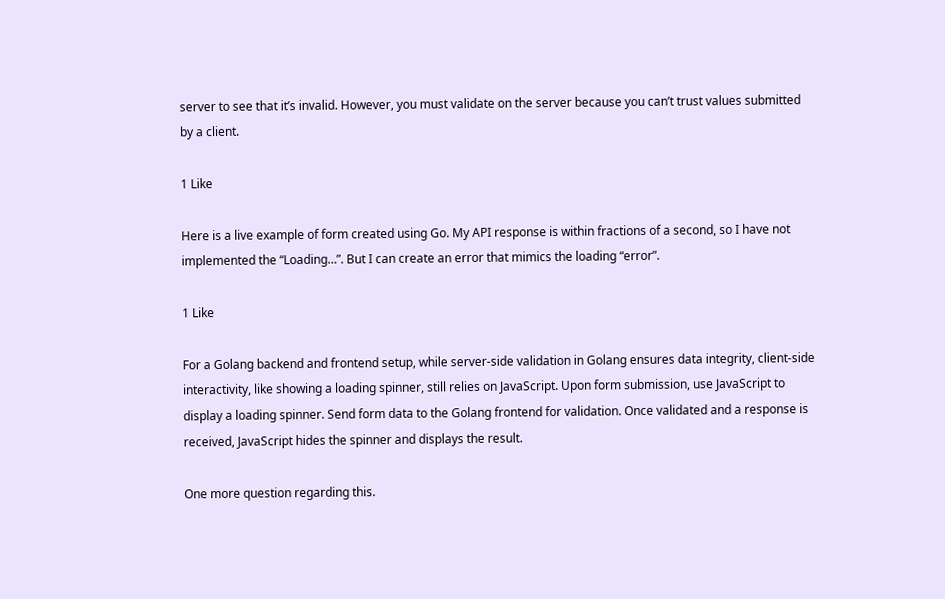server to see that it’s invalid. However, you must validate on the server because you can’t trust values submitted by a client.

1 Like

Here is a live example of form created using Go. My API response is within fractions of a second, so I have not implemented the “Loading…”. But I can create an error that mimics the loading “error”.

1 Like

For a Golang backend and frontend setup, while server-side validation in Golang ensures data integrity, client-side interactivity, like showing a loading spinner, still relies on JavaScript. Upon form submission, use JavaScript to display a loading spinner. Send form data to the Golang frontend for validation. Once validated and a response is received, JavaScript hides the spinner and displays the result.

One more question regarding this.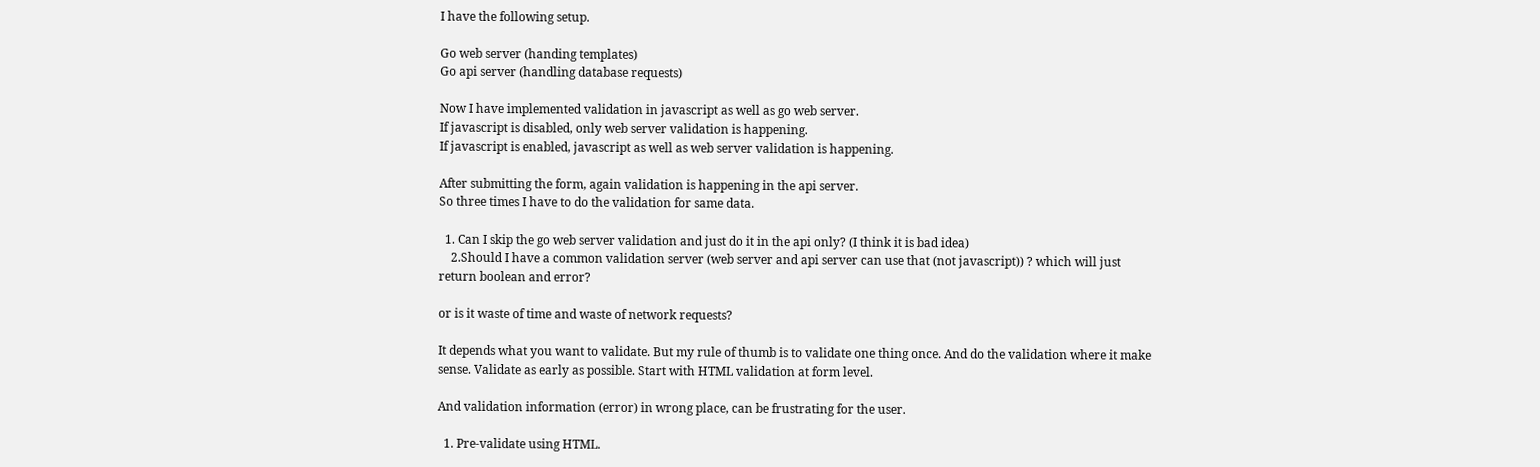I have the following setup.

Go web server (handing templates)
Go api server (handling database requests)

Now I have implemented validation in javascript as well as go web server.
If javascript is disabled, only web server validation is happening.
If javascript is enabled, javascript as well as web server validation is happening.

After submitting the form, again validation is happening in the api server.
So three times I have to do the validation for same data.

  1. Can I skip the go web server validation and just do it in the api only? (I think it is bad idea)
    2.Should I have a common validation server (web server and api server can use that (not javascript)) ? which will just return boolean and error?

or is it waste of time and waste of network requests?

It depends what you want to validate. But my rule of thumb is to validate one thing once. And do the validation where it make sense. Validate as early as possible. Start with HTML validation at form level.

And validation information (error) in wrong place, can be frustrating for the user.

  1. Pre-validate using HTML.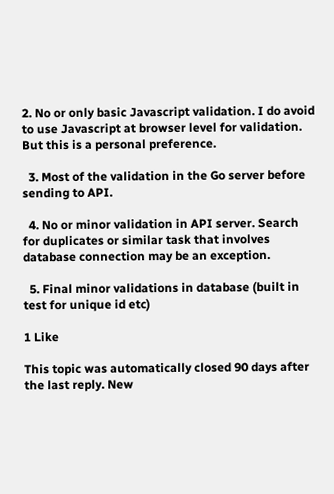2. No or only basic Javascript validation. I do avoid to use Javascript at browser level for validation. But this is a personal preference.

  3. Most of the validation in the Go server before sending to API.

  4. No or minor validation in API server. Search for duplicates or similar task that involves database connection may be an exception.

  5. Final minor validations in database (built in test for unique id etc)

1 Like

This topic was automatically closed 90 days after the last reply. New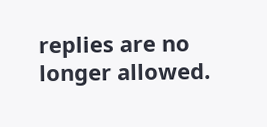replies are no longer allowed.